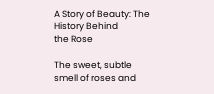A Story of Beauty: The History Behind
the Rose

The sweet, subtle smell of roses and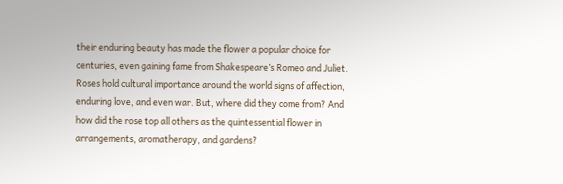their enduring beauty has made the flower a popular choice for centuries, even gaining fame from Shakespeare’s Romeo and Juliet. Roses hold cultural importance around the world signs of affection, enduring love, and even war. But, where did they come from? And how did the rose top all others as the quintessential flower in arrangements, aromatherapy, and gardens?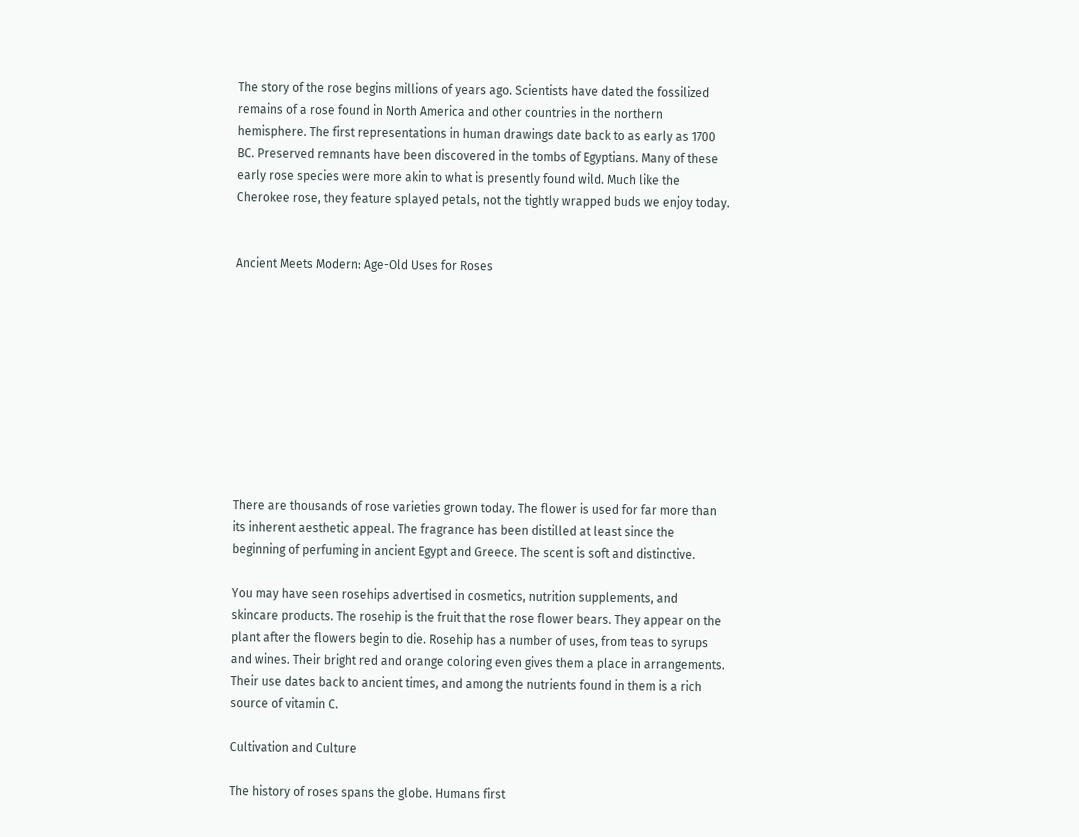The story of the rose begins millions of years ago. Scientists have dated the fossilized remains of a rose found in North America and other countries in the northern hemisphere. The first representations in human drawings date back to as early as 1700 BC. Preserved remnants have been discovered in the tombs of Egyptians. Many of these early rose species were more akin to what is presently found wild. Much like the Cherokee rose, they feature splayed petals, not the tightly wrapped buds we enjoy today.


Ancient Meets Modern: Age-Old Uses for Roses










There are thousands of rose varieties grown today. The flower is used for far more than its inherent aesthetic appeal. The fragrance has been distilled at least since the beginning of perfuming in ancient Egypt and Greece. The scent is soft and distinctive.

You may have seen rosehips advertised in cosmetics, nutrition supplements, and skincare products. The rosehip is the fruit that the rose flower bears. They appear on the plant after the flowers begin to die. Rosehip has a number of uses, from teas to syrups and wines. Their bright red and orange coloring even gives them a place in arrangements. Their use dates back to ancient times, and among the nutrients found in them is a rich source of vitamin C.

Cultivation and Culture

The history of roses spans the globe. Humans first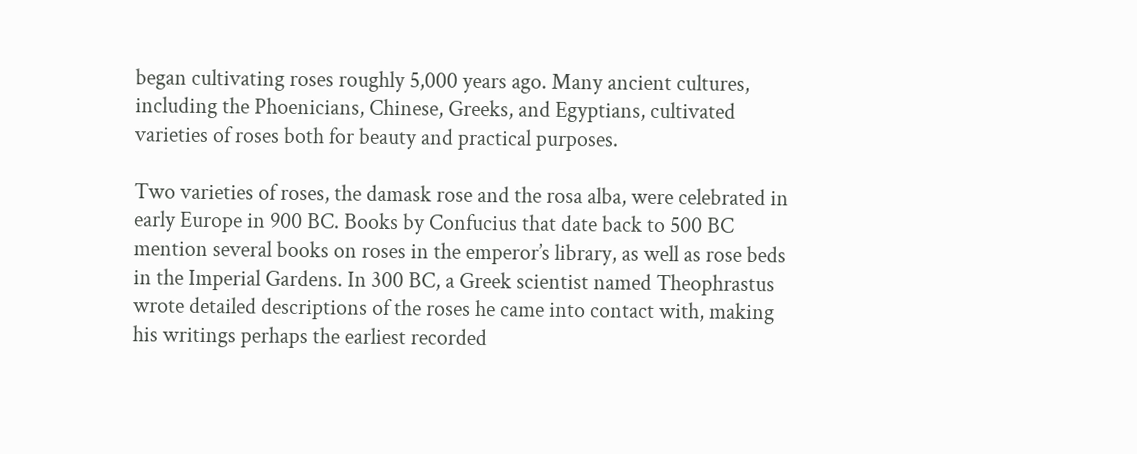began cultivating roses roughly 5,000 years ago. Many ancient cultures, including the Phoenicians, Chinese, Greeks, and Egyptians, cultivated varieties of roses both for beauty and practical purposes.

Two varieties of roses, the damask rose and the rosa alba, were celebrated in early Europe in 900 BC. Books by Confucius that date back to 500 BC mention several books on roses in the emperor’s library, as well as rose beds in the Imperial Gardens. In 300 BC, a Greek scientist named Theophrastus wrote detailed descriptions of the roses he came into contact with, making his writings perhaps the earliest recorded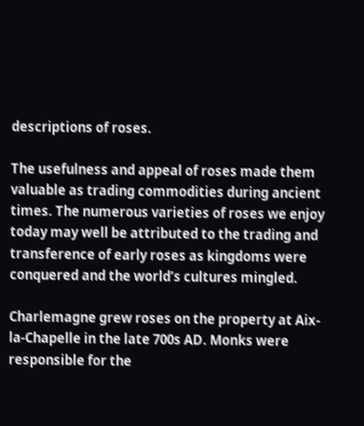descriptions of roses.

The usefulness and appeal of roses made them valuable as trading commodities during ancient times. The numerous varieties of roses we enjoy today may well be attributed to the trading and transference of early roses as kingdoms were conquered and the world’s cultures mingled.

Charlemagne grew roses on the property at Aix-la-Chapelle in the late 700s AD. Monks were responsible for the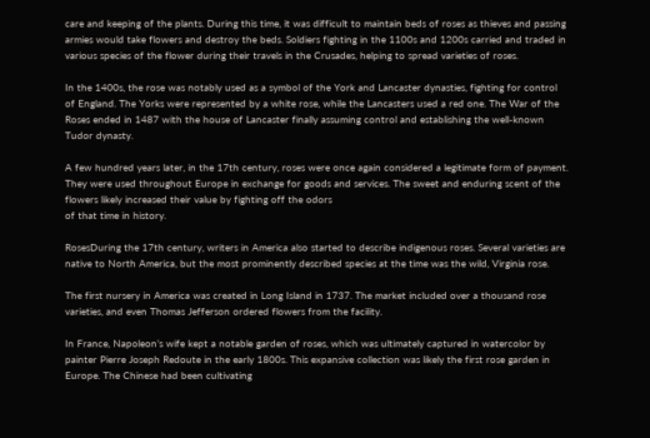care and keeping of the plants. During this time, it was difficult to maintain beds of roses as thieves and passing armies would take flowers and destroy the beds. Soldiers fighting in the 1100s and 1200s carried and traded in various species of the flower during their travels in the Crusades, helping to spread varieties of roses.

In the 1400s, the rose was notably used as a symbol of the York and Lancaster dynasties, fighting for control of England. The Yorks were represented by a white rose, while the Lancasters used a red one. The War of the Roses ended in 1487 with the house of Lancaster finally assuming control and establishing the well-known Tudor dynasty.

A few hundred years later, in the 17th century, roses were once again considered a legitimate form of payment. They were used throughout Europe in exchange for goods and services. The sweet and enduring scent of the flowers likely increased their value by fighting off the odors
of that time in history.

RosesDuring the 17th century, writers in America also started to describe indigenous roses. Several varieties are native to North America, but the most prominently described species at the time was the wild, Virginia rose.

The first nursery in America was created in Long Island in 1737. The market included over a thousand rose varieties, and even Thomas Jefferson ordered flowers from the facility.

In France, Napoleon’s wife kept a notable garden of roses, which was ultimately captured in watercolor by painter Pierre Joseph Redoute in the early 1800s. This expansive collection was likely the first rose garden in Europe. The Chinese had been cultivating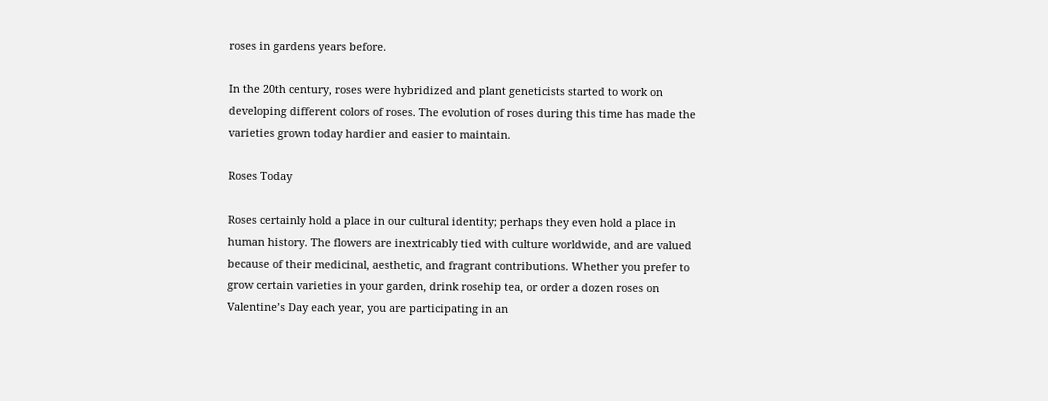roses in gardens years before.

In the 20th century, roses were hybridized and plant geneticists started to work on developing different colors of roses. The evolution of roses during this time has made the varieties grown today hardier and easier to maintain.

Roses Today

Roses certainly hold a place in our cultural identity; perhaps they even hold a place in human history. The flowers are inextricably tied with culture worldwide, and are valued because of their medicinal, aesthetic, and fragrant contributions. Whether you prefer to grow certain varieties in your garden, drink rosehip tea, or order a dozen roses on Valentine’s Day each year, you are participating in an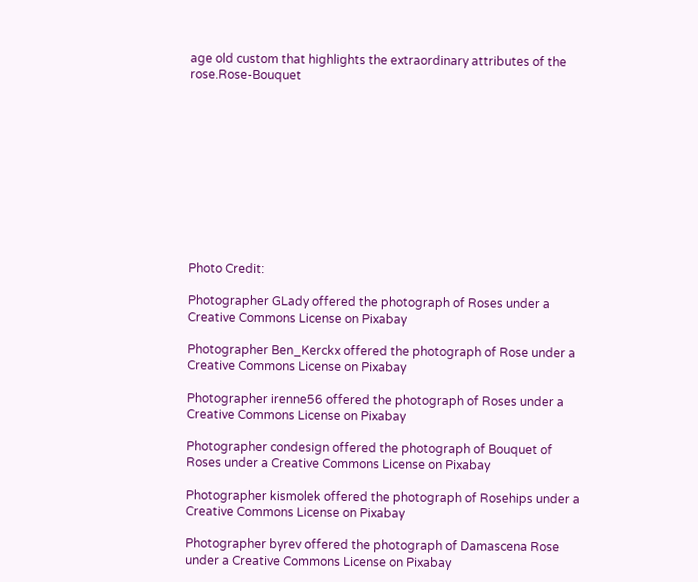age old custom that highlights the extraordinary attributes of the rose.Rose-Bouquet











Photo Credit:

Photographer GLady offered the photograph of Roses under a Creative Commons License on Pixabay

Photographer Ben_Kerckx offered the photograph of Rose under a Creative Commons License on Pixabay

Photographer irenne56 offered the photograph of Roses under a Creative Commons License on Pixabay

Photographer condesign offered the photograph of Bouquet of Roses under a Creative Commons License on Pixabay

Photographer kismolek offered the photograph of Rosehips under a Creative Commons License on Pixabay

Photographer byrev offered the photograph of Damascena Rose under a Creative Commons License on Pixabay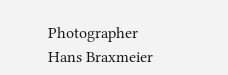Photographer Hans Braxmeier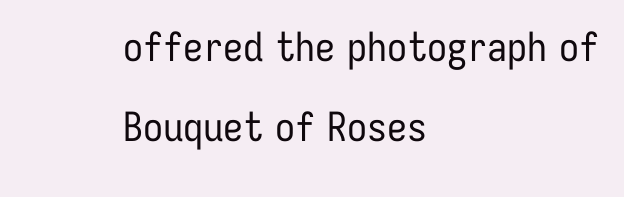offered the photograph of Bouquet of Roses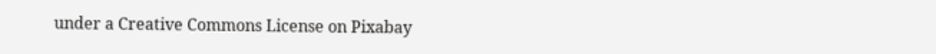under a Creative Commons License on Pixabay